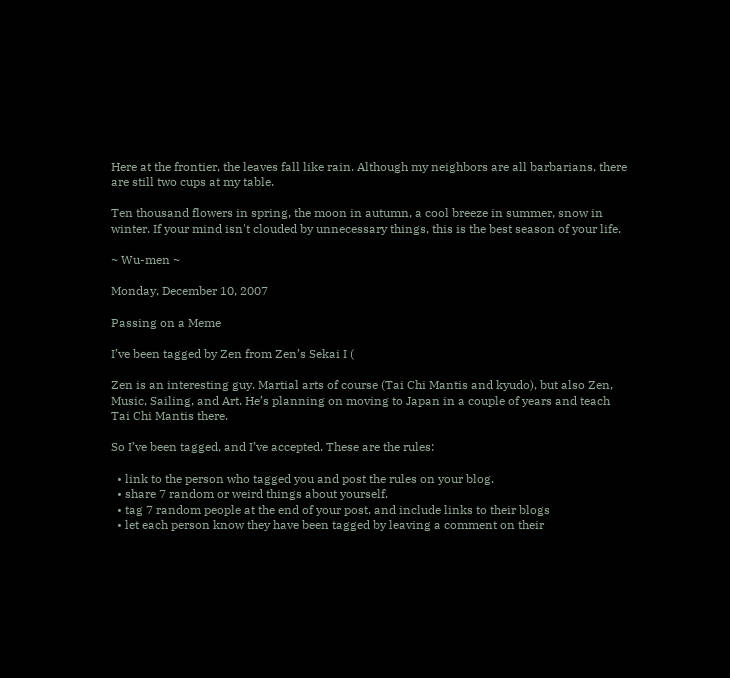Here at the frontier, the leaves fall like rain. Although my neighbors are all barbarians, there are still two cups at my table.

Ten thousand flowers in spring, the moon in autumn, a cool breeze in summer, snow in winter. If your mind isn't clouded by unnecessary things, this is the best season of your life.

~ Wu-men ~

Monday, December 10, 2007

Passing on a Meme

I’ve been tagged by Zen from Zen’s Sekai I (

Zen is an interesting guy. Martial arts of course (Tai Chi Mantis and kyudo), but also Zen, Music, Sailing, and Art. He’s planning on moving to Japan in a couple of years and teach Tai Chi Mantis there.

So I’ve been tagged, and I’ve accepted. These are the rules:

  • link to the person who tagged you and post the rules on your blog.
  • share 7 random or weird things about yourself.
  • tag 7 random people at the end of your post, and include links to their blogs
  • let each person know they have been tagged by leaving a comment on their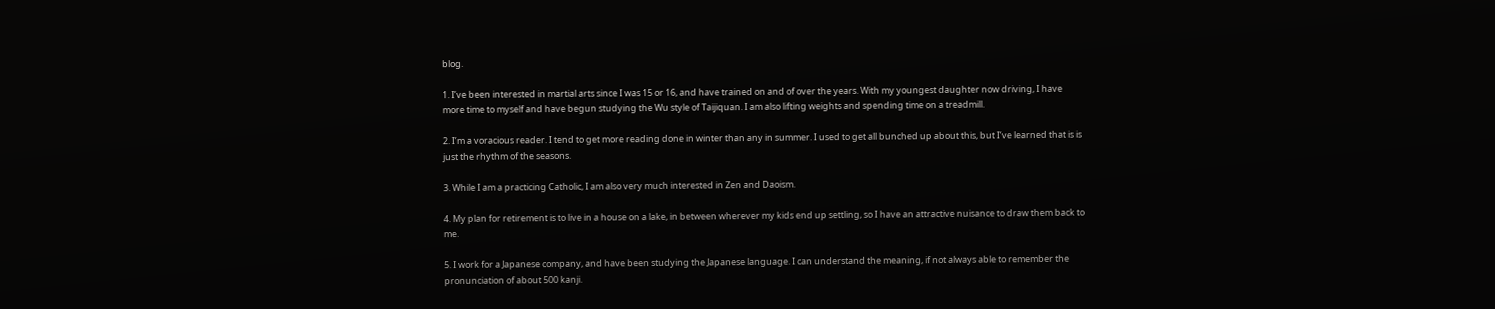blog.

1. I’ve been interested in martial arts since I was 15 or 16, and have trained on and of over the years. With my youngest daughter now driving, I have more time to myself and have begun studying the Wu style of Taijiquan. I am also lifting weights and spending time on a treadmill.

2. I’m a voracious reader. I tend to get more reading done in winter than any in summer. I used to get all bunched up about this, but I’ve learned that is is just the rhythm of the seasons.

3. While I am a practicing Catholic, I am also very much interested in Zen and Daoism.

4. My plan for retirement is to live in a house on a lake, in between wherever my kids end up settling, so I have an attractive nuisance to draw them back to me.

5. I work for a Japanese company, and have been studying the Japanese language. I can understand the meaning, if not always able to remember the pronunciation of about 500 kanji.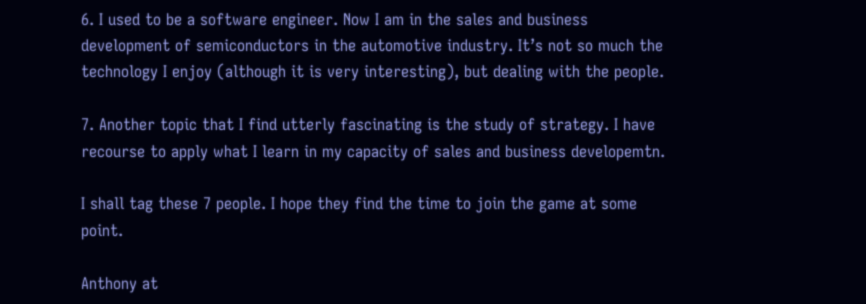6. I used to be a software engineer. Now I am in the sales and business development of semiconductors in the automotive industry. It’s not so much the technology I enjoy (although it is very interesting), but dealing with the people.

7. Another topic that I find utterly fascinating is the study of strategy. I have recourse to apply what I learn in my capacity of sales and business developemtn.

I shall tag these 7 people. I hope they find the time to join the game at some point.

Anthony at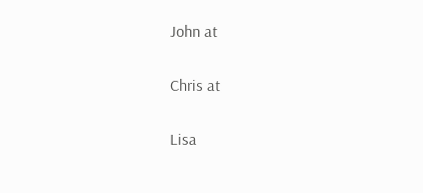John at

Chris at

Lisa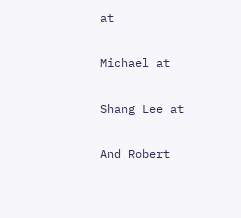at

Michael at

Shang Lee at

And Robert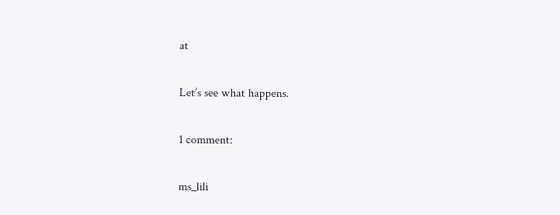at

Let’s see what happens.

1 comment:

ms_lili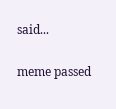said...

meme passed